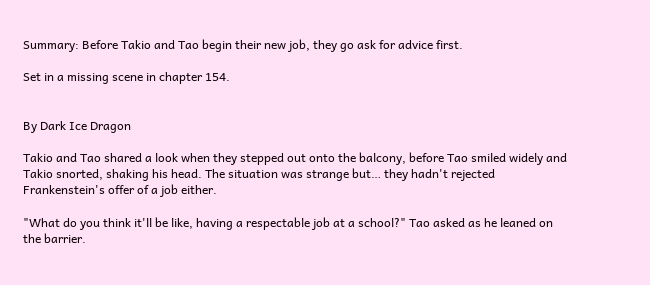Summary: Before Takio and Tao begin their new job, they go ask for advice first.

Set in a missing scene in chapter 154.


By Dark Ice Dragon

Takio and Tao shared a look when they stepped out onto the balcony, before Tao smiled widely and Takio snorted, shaking his head. The situation was strange but… they hadn't rejected Frankenstein's offer of a job either.

"What do you think it'll be like, having a respectable job at a school?" Tao asked as he leaned on the barrier.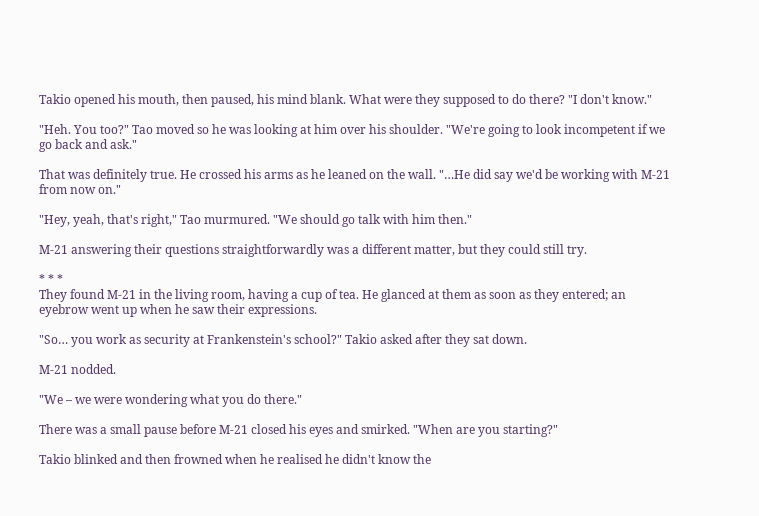Takio opened his mouth, then paused, his mind blank. What were they supposed to do there? "I don't know."

"Heh. You too?" Tao moved so he was looking at him over his shoulder. "We're going to look incompetent if we go back and ask."

That was definitely true. He crossed his arms as he leaned on the wall. "…He did say we'd be working with M-21 from now on."

"Hey, yeah, that's right," Tao murmured. "We should go talk with him then."

M-21 answering their questions straightforwardly was a different matter, but they could still try.

* * *
They found M-21 in the living room, having a cup of tea. He glanced at them as soon as they entered; an eyebrow went up when he saw their expressions.

"So… you work as security at Frankenstein's school?" Takio asked after they sat down.

M-21 nodded.

"We – we were wondering what you do there."

There was a small pause before M-21 closed his eyes and smirked. "When are you starting?"

Takio blinked and then frowned when he realised he didn't know the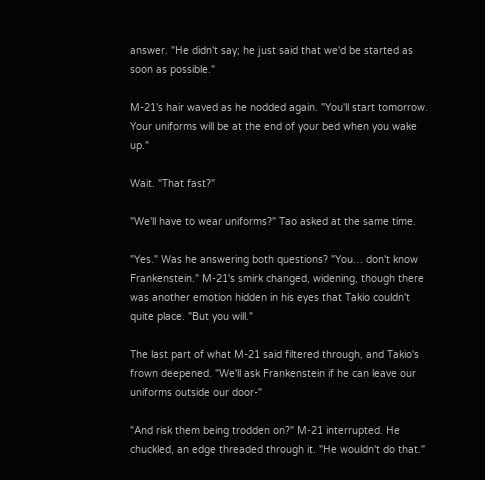answer. "He didn't say; he just said that we'd be started as soon as possible."

M-21's hair waved as he nodded again. "You'll start tomorrow. Your uniforms will be at the end of your bed when you wake up."

Wait. "That fast?"

"We'll have to wear uniforms?" Tao asked at the same time.

"Yes." Was he answering both questions? "You… don't know Frankenstein." M-21's smirk changed, widening, though there was another emotion hidden in his eyes that Takio couldn't quite place. "But you will."

The last part of what M-21 said filtered through, and Takio's frown deepened. "We'll ask Frankenstein if he can leave our uniforms outside our door-"

"And risk them being trodden on?" M-21 interrupted. He chuckled, an edge threaded through it. "He wouldn't do that."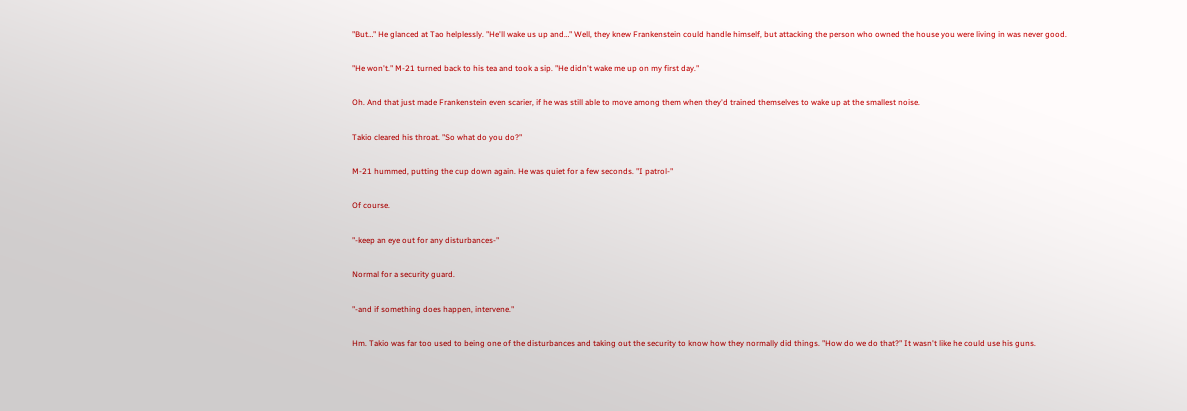"But…" He glanced at Tao helplessly. "He'll wake us up and…" Well, they knew Frankenstein could handle himself, but attacking the person who owned the house you were living in was never good.

"He won't." M-21 turned back to his tea and took a sip. "He didn't wake me up on my first day."

Oh. And that just made Frankenstein even scarier, if he was still able to move among them when they'd trained themselves to wake up at the smallest noise.

Takio cleared his throat. "So what do you do?"

M-21 hummed, putting the cup down again. He was quiet for a few seconds. "I patrol-"

Of course.

"-keep an eye out for any disturbances-"

Normal for a security guard.

"-and if something does happen, intervene."

Hm. Takio was far too used to being one of the disturbances and taking out the security to know how they normally did things. "How do we do that?" It wasn't like he could use his guns.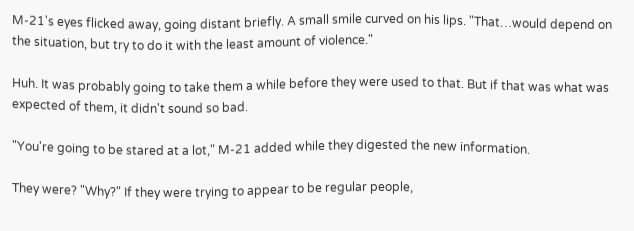M-21's eyes flicked away, going distant briefly. A small smile curved on his lips. "That…would depend on the situation, but try to do it with the least amount of violence."

Huh. It was probably going to take them a while before they were used to that. But if that was what was expected of them, it didn't sound so bad.

"You're going to be stared at a lot," M-21 added while they digested the new information.

They were? "Why?" If they were trying to appear to be regular people,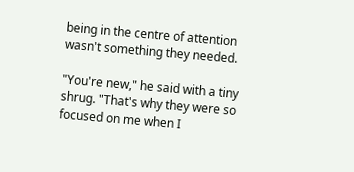being in the centre of attention wasn't something they needed.

"You're new," he said with a tiny shrug. "That's why they were so focused on me when I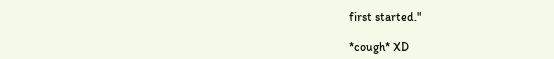first started."

*cough* XD